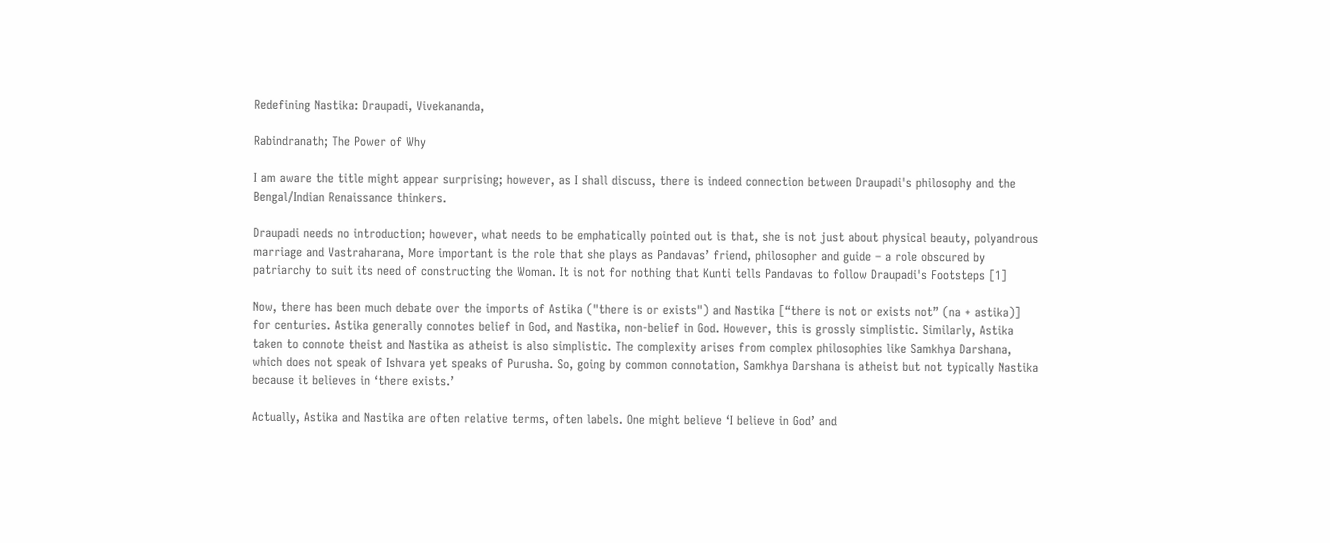Redefining Nastika: Draupadi, Vivekananda,

Rabindranath; The Power of Why

I am aware the title might appear surprising; however, as I shall discuss, there is indeed connection between Draupadi's philosophy and the Bengal/Indian Renaissance thinkers.

Draupadi needs no introduction; however, what needs to be emphatically pointed out is that, she is not just about physical beauty, polyandrous marriage and Vastraharana, More important is the role that she plays as Pandavas’ friend, philosopher and guide – a role obscured by patriarchy to suit its need of constructing the Woman. It is not for nothing that Kunti tells Pandavas to follow Draupadi's Footsteps [1]

Now, there has been much debate over the imports of Astika ("there is or exists") and Nastika [“there is not or exists not” (na + astika)] for centuries. Astika generally connotes belief in God, and Nastika, non-belief in God. However, this is grossly simplistic. Similarly, Astika taken to connote theist and Nastika as atheist is also simplistic. The complexity arises from complex philosophies like Samkhya Darshana, which does not speak of Ishvara yet speaks of Purusha. So, going by common connotation, Samkhya Darshana is atheist but not typically Nastika because it believes in ‘there exists.’

Actually, Astika and Nastika are often relative terms, often labels. One might believe ‘I believe in God’ and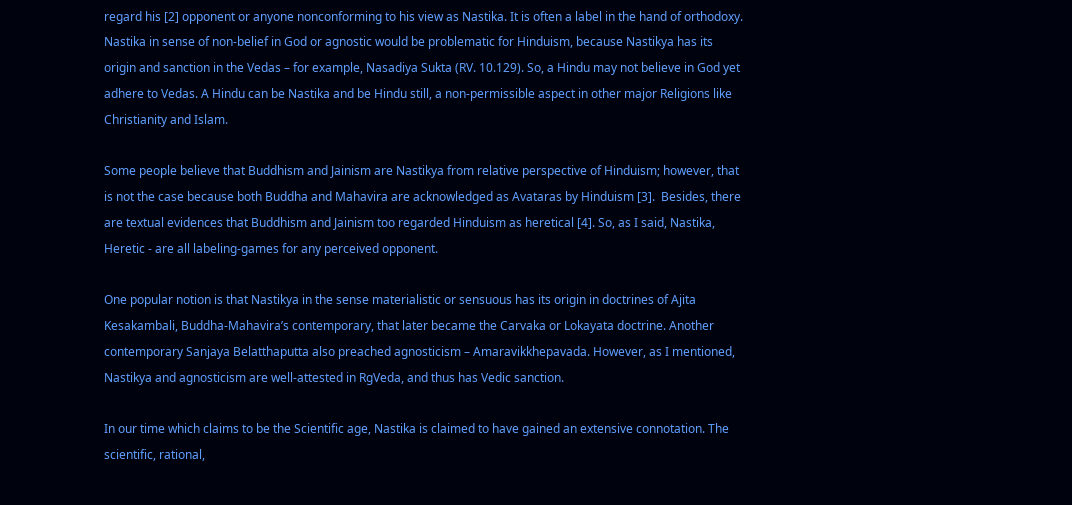regard his [2] opponent or anyone nonconforming to his view as Nastika. It is often a label in the hand of orthodoxy. Nastika in sense of non-belief in God or agnostic would be problematic for Hinduism, because Nastikya has its origin and sanction in the Vedas – for example, Nasadiya Sukta (RV. 10.129). So, a Hindu may not believe in God yet adhere to Vedas. A Hindu can be Nastika and be Hindu still, a non-permissible aspect in other major Religions like Christianity and Islam.

Some people believe that Buddhism and Jainism are Nastikya from relative perspective of Hinduism; however, that is not the case because both Buddha and Mahavira are acknowledged as Avataras by Hinduism [3].  Besides, there are textual evidences that Buddhism and Jainism too regarded Hinduism as heretical [4]. So, as I said, Nastika, Heretic - are all labeling-games for any perceived opponent.

One popular notion is that Nastikya in the sense materialistic or sensuous has its origin in doctrines of Ajita Kesakambali, Buddha-Mahavira’s contemporary, that later became the Carvaka or Lokayata doctrine. Another contemporary Sanjaya Belatthaputta also preached agnosticism – Amaravikkhepavada. However, as I mentioned, Nastikya and agnosticism are well-attested in RgVeda, and thus has Vedic sanction.

In our time which claims to be the Scientific age, Nastika is claimed to have gained an extensive connotation. The scientific, rational,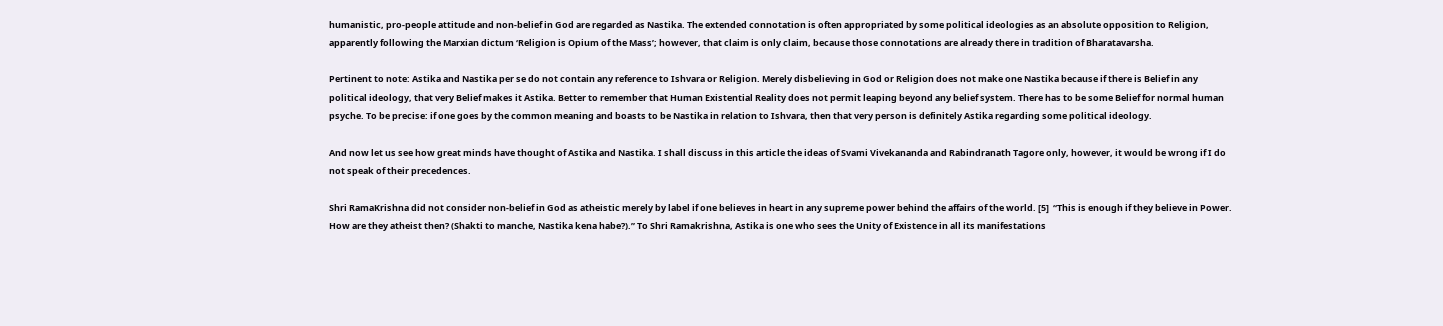humanistic, pro-people attitude and non-belief in God are regarded as Nastika. The extended connotation is often appropriated by some political ideologies as an absolute opposition to Religion, apparently following the Marxian dictum ‘Religion is Opium of the Mass’; however, that claim is only claim, because those connotations are already there in tradition of Bharatavarsha.

Pertinent to note: Astika and Nastika per se do not contain any reference to Ishvara or Religion. Merely disbelieving in God or Religion does not make one Nastika because if there is Belief in any political ideology, that very Belief makes it Astika. Better to remember that Human Existential Reality does not permit leaping beyond any belief system. There has to be some Belief for normal human psyche. To be precise: if one goes by the common meaning and boasts to be Nastika in relation to Ishvara, then that very person is definitely Astika regarding some political ideology.

And now let us see how great minds have thought of Astika and Nastika. I shall discuss in this article the ideas of Svami Vivekananda and Rabindranath Tagore only, however, it would be wrong if I do not speak of their precedences.

Shri RamaKrishna did not consider non-belief in God as atheistic merely by label if one believes in heart in any supreme power behind the affairs of the world. [5]  “This is enough if they believe in Power. How are they atheist then? (Shakti to manche, Nastika kena habe?).” To Shri Ramakrishna, Astika is one who sees the Unity of Existence in all its manifestations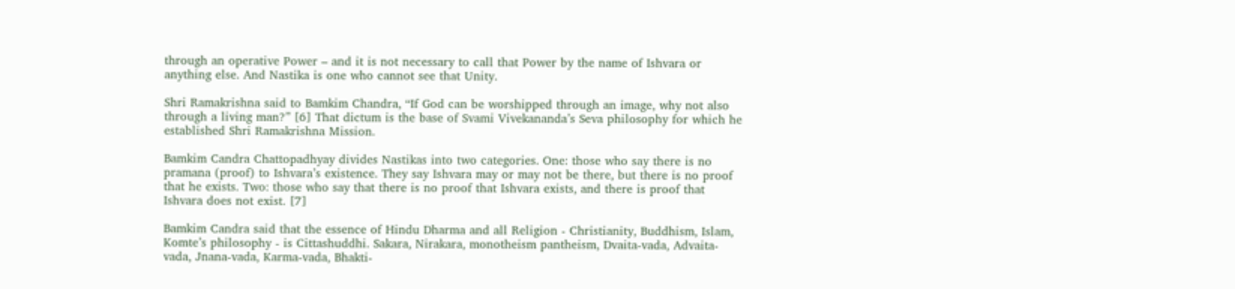through an operative Power – and it is not necessary to call that Power by the name of Ishvara or anything else. And Nastika is one who cannot see that Unity.

Shri Ramakrishna said to Bamkim Chandra, “If God can be worshipped through an image, why not also through a living man?” [6] That dictum is the base of Svami Vivekananda’s Seva philosophy for which he established Shri Ramakrishna Mission.

Bamkim Candra Chattopadhyay divides Nastikas into two categories. One: those who say there is no pramana (proof) to Ishvara’s existence. They say Ishvara may or may not be there, but there is no proof that he exists. Two: those who say that there is no proof that Ishvara exists, and there is proof that Ishvara does not exist. [7]

Bamkim Candra said that the essence of Hindu Dharma and all Religion - Christianity, Buddhism, Islam, Komte’s philosophy - is Cittashuddhi. Sakara, Nirakara, monotheism pantheism, Dvaita-vada, Advaita-vada, Jnana-vada, Karma-vada, Bhakti-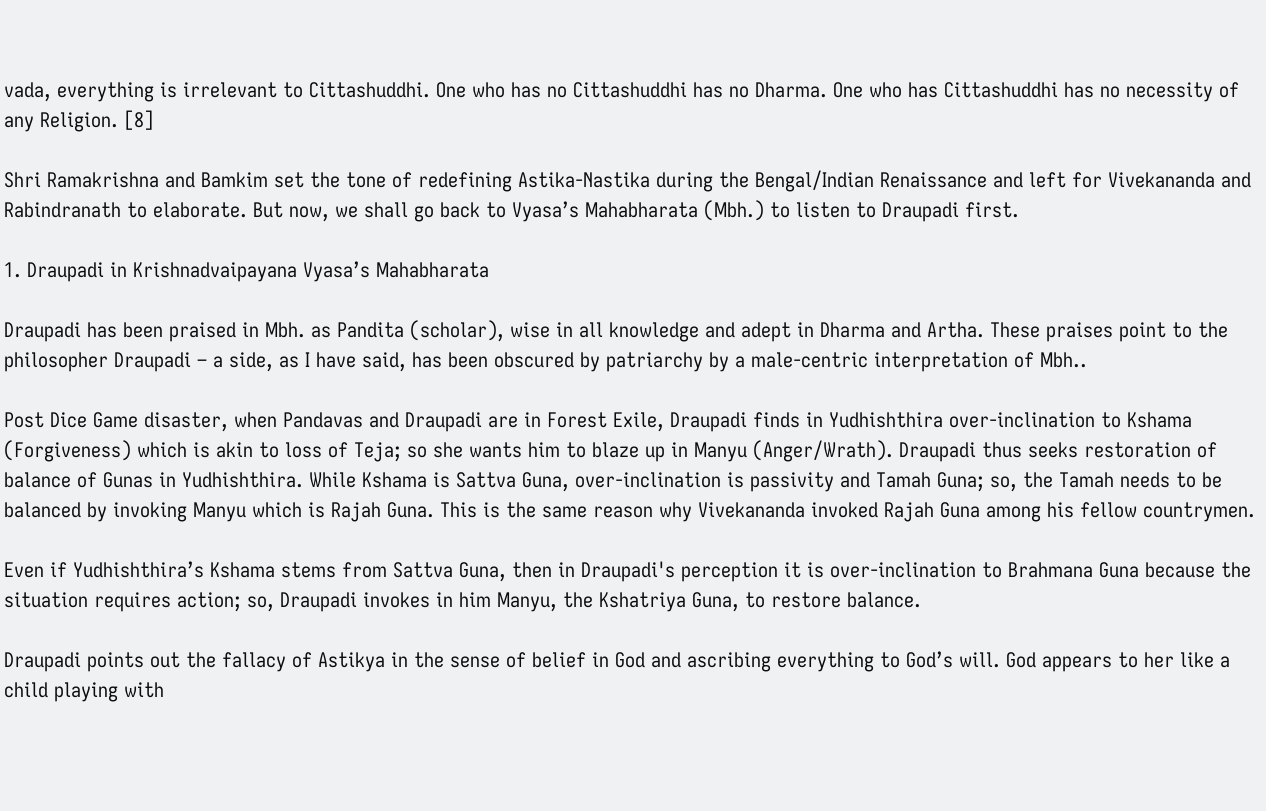vada, everything is irrelevant to Cittashuddhi. One who has no Cittashuddhi has no Dharma. One who has Cittashuddhi has no necessity of any Religion. [8]

Shri Ramakrishna and Bamkim set the tone of redefining Astika-Nastika during the Bengal/Indian Renaissance and left for Vivekananda and Rabindranath to elaborate. But now, we shall go back to Vyasa’s Mahabharata (Mbh.) to listen to Draupadi first.

1. Draupadi in Krishnadvaipayana Vyasa’s Mahabharata

Draupadi has been praised in Mbh. as Pandita (scholar), wise in all knowledge and adept in Dharma and Artha. These praises point to the philosopher Draupadi – a side, as I have said, has been obscured by patriarchy by a male-centric interpretation of Mbh..

Post Dice Game disaster, when Pandavas and Draupadi are in Forest Exile, Draupadi finds in Yudhishthira over-inclination to Kshama (Forgiveness) which is akin to loss of Teja; so she wants him to blaze up in Manyu (Anger/Wrath). Draupadi thus seeks restoration of balance of Gunas in Yudhishthira. While Kshama is Sattva Guna, over-inclination is passivity and Tamah Guna; so, the Tamah needs to be balanced by invoking Manyu which is Rajah Guna. This is the same reason why Vivekananda invoked Rajah Guna among his fellow countrymen.

Even if Yudhishthira’s Kshama stems from Sattva Guna, then in Draupadi's perception it is over-inclination to Brahmana Guna because the situation requires action; so, Draupadi invokes in him Manyu, the Kshatriya Guna, to restore balance.

Draupadi points out the fallacy of Astikya in the sense of belief in God and ascribing everything to God’s will. God appears to her like a child playing with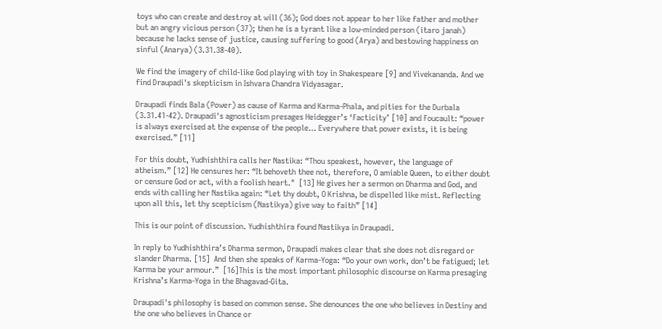toys who can create and destroy at will (36); God does not appear to her like father and mother but an angry vicious person (37); then he is a tyrant like a low-minded person (itaro janah) because he lacks sense of justice, causing suffering to good (Arya) and bestowing happiness on sinful (Anarya) (3.31.38-40).

We find the imagery of child-like God playing with toy in Shakespeare [9] and Vivekananda. And we find Draupadi's skepticism in Ishvara Chandra Vidyasagar.

Draupadi finds Bala (Power) as cause of Karma and Karma-Phala, and pities for the Durbala (3.31.41-42). Draupadi's agnosticism presages Heidegger’s ‘Facticity’ [10] and Foucault: “power is always exercised at the expense of the people… Everywhere that power exists, it is being exercised.” [11]

For this doubt, Yudhishthira calls her Nastika: “Thou speakest, however, the language of atheism.” [12] He censures her: “It behoveth thee not, therefore, O amiable Queen, to either doubt or censure God or act, with a foolish heart."  [13] He gives her a sermon on Dharma and God, and ends with calling her Nastika again: “Let thy doubt, O Krishna, be dispelled like mist. Reflecting upon all this, let thy scepticism (Nastikya) give way to faith” [14]

This is our point of discussion. Yudhishthira found Nastikya in Draupadi.

In reply to Yudhishthira’s Dharma sermon, Draupadi makes clear that she does not disregard or slander Dharma. [15]  And then she speaks of Karma-Yoga: “Do your own work, don’t be fatigued; let Karma be your armour.”  [16]This is the most important philosophic discourse on Karma presaging Krishna’s Karma-Yoga in the Bhagavad-Gita.

Draupadi's philosophy is based on common sense. She denounces the one who believes in Destiny and the one who believes in Chance or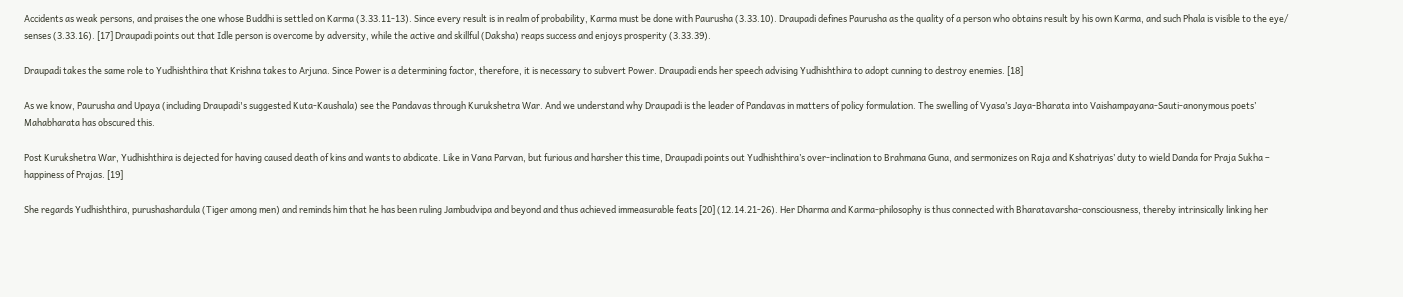Accidents as weak persons, and praises the one whose Buddhi is settled on Karma (3.33.11-13). Since every result is in realm of probability, Karma must be done with Paurusha (3.33.10). Draupadi defines Paurusha as the quality of a person who obtains result by his own Karma, and such Phala is visible to the eye/ senses (3.33.16). [17] Draupadi points out that Idle person is overcome by adversity, while the active and skillful (Daksha) reaps success and enjoys prosperity (3.33.39).

Draupadi takes the same role to Yudhishthira that Krishna takes to Arjuna. Since Power is a determining factor, therefore, it is necessary to subvert Power. Draupadi ends her speech advising Yudhishthira to adopt cunning to destroy enemies. [18]

As we know, Paurusha and Upaya (including Draupadi's suggested Kuta-Kaushala) see the Pandavas through Kurukshetra War. And we understand why Draupadi is the leader of Pandavas in matters of policy formulation. The swelling of Vyasa’s Jaya-Bharata into Vaishampayana-Sauti-anonymous poets’ Mahabharata has obscured this.

Post Kurukshetra War, Yudhishthira is dejected for having caused death of kins and wants to abdicate. Like in Vana Parvan, but furious and harsher this time, Draupadi points out Yudhishthira’s over-inclination to Brahmana Guna, and sermonizes on Raja and Kshatriyas’ duty to wield Danda for Praja Sukha – happiness of Prajas. [19]

She regards Yudhishthira, purushashardula (Tiger among men) and reminds him that he has been ruling Jambudvipa and beyond and thus achieved immeasurable feats [20] (12.14.21-26). Her Dharma and Karma-philosophy is thus connected with Bharatavarsha-consciousness, thereby intrinsically linking her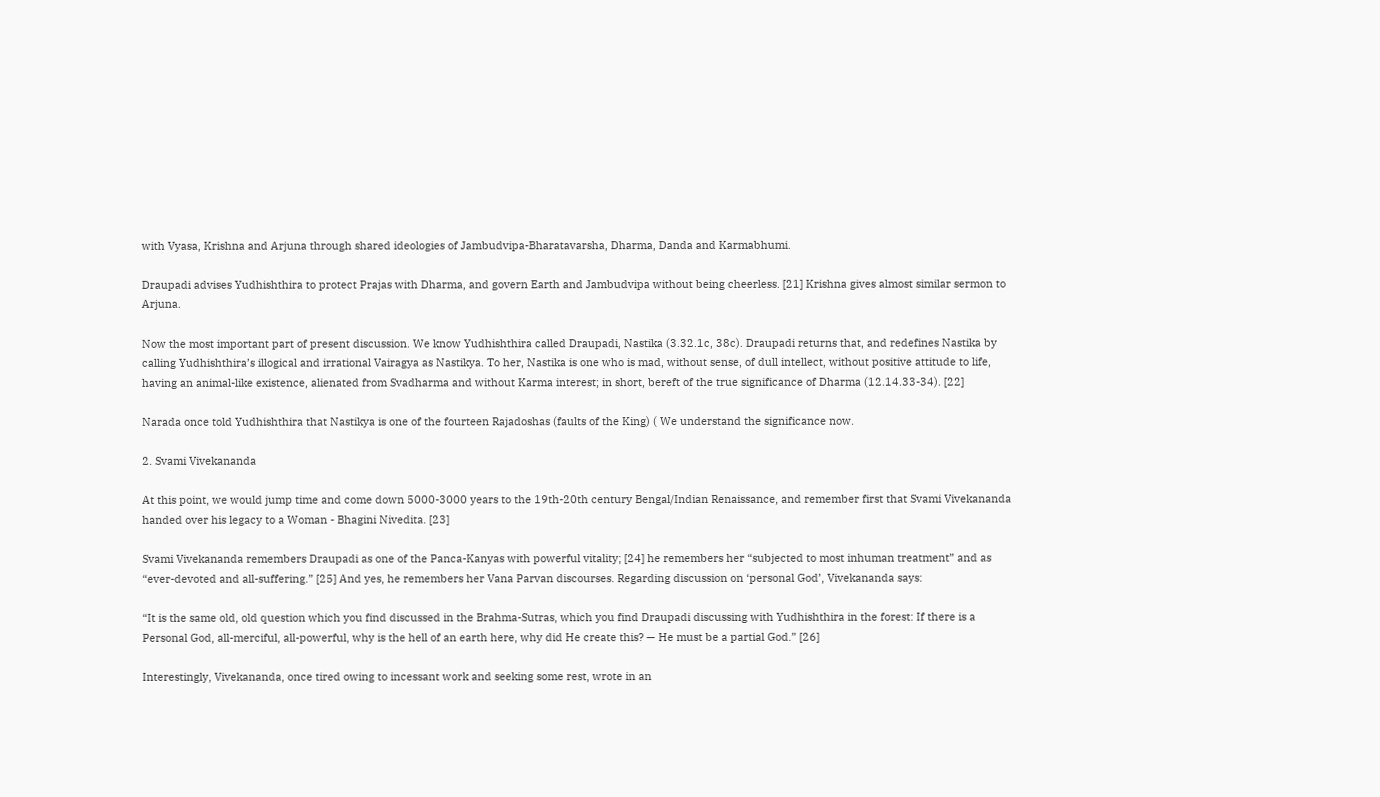with Vyasa, Krishna and Arjuna through shared ideologies of Jambudvipa-Bharatavarsha, Dharma, Danda and Karmabhumi.

Draupadi advises Yudhishthira to protect Prajas with Dharma, and govern Earth and Jambudvipa without being cheerless. [21] Krishna gives almost similar sermon to Arjuna.

Now the most important part of present discussion. We know Yudhishthira called Draupadi, Nastika (3.32.1c, 38c). Draupadi returns that, and redefines Nastika by calling Yudhishthira’s illogical and irrational Vairagya as Nastikya. To her, Nastika is one who is mad, without sense, of dull intellect, without positive attitude to life, having an animal-like existence, alienated from Svadharma and without Karma interest; in short, bereft of the true significance of Dharma (12.14.33-34). [22]

Narada once told Yudhishthira that Nastikya is one of the fourteen Rajadoshas (faults of the King) ( We understand the significance now.

2. Svami Vivekananda

At this point, we would jump time and come down 5000-3000 years to the 19th-20th century Bengal/Indian Renaissance, and remember first that Svami Vivekananda handed over his legacy to a Woman - Bhagini Nivedita. [23]

Svami Vivekananda remembers Draupadi as one of the Panca-Kanyas with powerful vitality; [24] he remembers her “subjected to most inhuman treatment” and as “ever-devoted and all-suffering.” [25] And yes, he remembers her Vana Parvan discourses. Regarding discussion on ‘personal God’, Vivekananda says:

“It is the same old, old question which you find discussed in the Brahma-Sutras, which you find Draupadi discussing with Yudhishthira in the forest: If there is a Personal God, all-merciful, all-powerful, why is the hell of an earth here, why did He create this? — He must be a partial God.” [26]

Interestingly, Vivekananda, once tired owing to incessant work and seeking some rest, wrote in an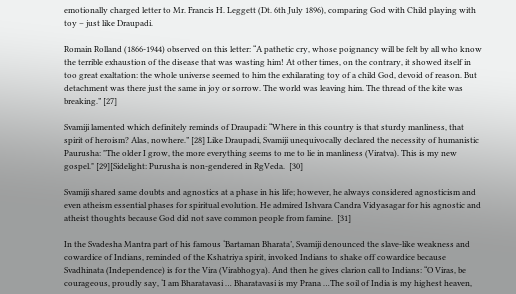emotionally charged letter to Mr. Francis H. Leggett (Dt. 6th July 1896), comparing God with Child playing with toy – just like Draupadi.

Romain Rolland (1866-1944) observed on this letter: “A pathetic cry, whose poignancy will be felt by all who know the terrible exhaustion of the disease that was wasting him! At other times, on the contrary, it showed itself in too great exaltation: the whole universe seemed to him the exhilarating toy of a child God, devoid of reason. But detachment was there just the same in joy or sorrow. The world was leaving him. The thread of the kite was breaking.” [27]

Svamiji lamented which definitely reminds of Draupadi: “Where in this country is that sturdy manliness, that spirit of heroism? Alas, nowhere.” [28] Like Draupadi, Svamiji unequivocally declared the necessity of humanistic Paurusha: "The older I grow, the more everything seems to me to lie in manliness (Viratva). This is my new gospel." [29][Sidelight: Purusha is non-gendered in RgVeda.  [30]

Svamiji shared same doubts and agnostics at a phase in his life; however, he always considered agnosticism and even atheism essential phases for spiritual evolution. He admired Ishvara Candra Vidyasagar for his agnostic and atheist thoughts because God did not save common people from famine.  [31]

In the Svadesha Mantra part of his famous ‘Bartaman Bharata’, Svamiji denounced the slave-like weakness and cowardice of Indians, reminded of the Kshatriya spirit, invoked Indians to shake off cowardice because Svadhinata (Independence) is for the Vira (Virabhogya). And then he gives clarion call to Indians: “O Viras, be courageous, proudly say, ‘I am Bharatavasi … Bharatavasi is my Prana …The soil of India is my highest heaven,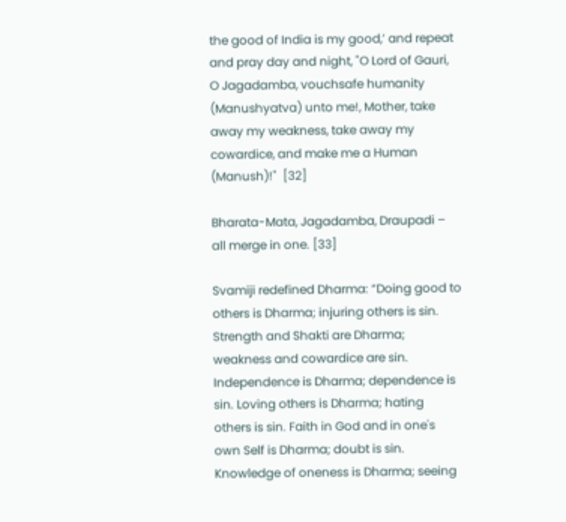the good of India is my good,’ and repeat and pray day and night, "O Lord of Gauri, O Jagadamba, vouchsafe humanity (Manushyatva) unto me!, Mother, take away my weakness, take away my cowardice, and make me a Human (Manush)!"  [32]

Bharata-Mata, Jagadamba, Draupadi – all merge in one. [33]

Svamiji redefined Dharma: “Doing good to others is Dharma; injuring others is sin. Strength and Shakti are Dharma; weakness and cowardice are sin. Independence is Dharma; dependence is sin. Loving others is Dharma; hating others is sin. Faith in God and in one's own Self is Dharma; doubt is sin. Knowledge of oneness is Dharma; seeing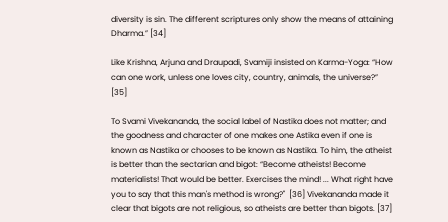diversity is sin. The different scriptures only show the means of attaining Dharma.” [34]

Like Krishna, Arjuna and Draupadi, Svamiji insisted on Karma-Yoga: “How can one work, unless one loves city, country, animals, the universe?” [35]

To Svami Vivekananda, the social label of Nastika does not matter; and the goodness and character of one makes one Astika even if one is known as Nastika or chooses to be known as Nastika. To him, the atheist is better than the sectarian and bigot: “Become atheists! Become materialists! That would be better. Exercises the mind! ... What right have you to say that this man's method is wrong?"  [36] Vivekananda made it clear that bigots are not religious, so atheists are better than bigots. [37]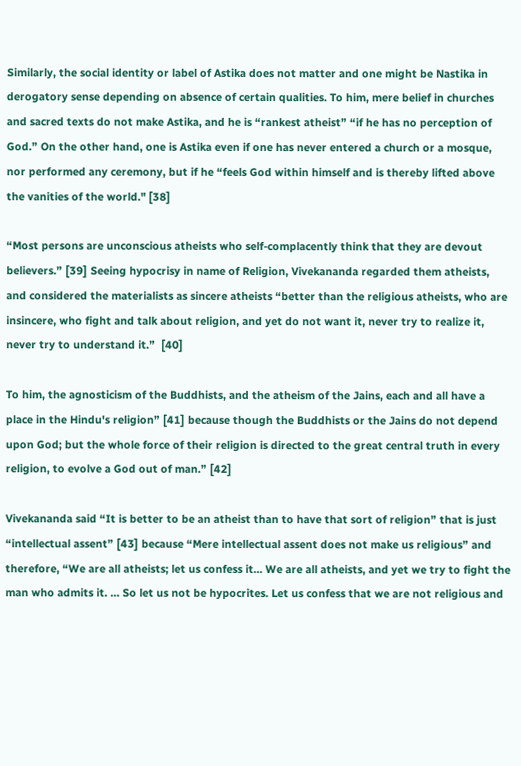Similarly, the social identity or label of Astika does not matter and one might be Nastika in derogatory sense depending on absence of certain qualities. To him, mere belief in churches and sacred texts do not make Astika, and he is “rankest atheist” “if he has no perception of God.” On the other hand, one is Astika even if one has never entered a church or a mosque, nor performed any ceremony, but if he “feels God within himself and is thereby lifted above the vanities of the world." [38]

“Most persons are unconscious atheists who self-complacently think that they are devout believers.” [39] Seeing hypocrisy in name of Religion, Vivekananda regarded them atheists, and considered the materialists as sincere atheists “better than the religious atheists, who are insincere, who fight and talk about religion, and yet do not want it, never try to realize it, never try to understand it.”  [40]

To him, the agnosticism of the Buddhists, and the atheism of the Jains, each and all have a place in the Hindu's religion” [41] because though the Buddhists or the Jains do not depend upon God; but the whole force of their religion is directed to the great central truth in every religion, to evolve a God out of man.” [42]

Vivekananda said “It is better to be an atheist than to have that sort of religion” that is just “intellectual assent” [43] because “Mere intellectual assent does not make us religious” and therefore, “We are all atheists; let us confess it... We are all atheists, and yet we try to fight the man who admits it. … So let us not be hypocrites. Let us confess that we are not religious and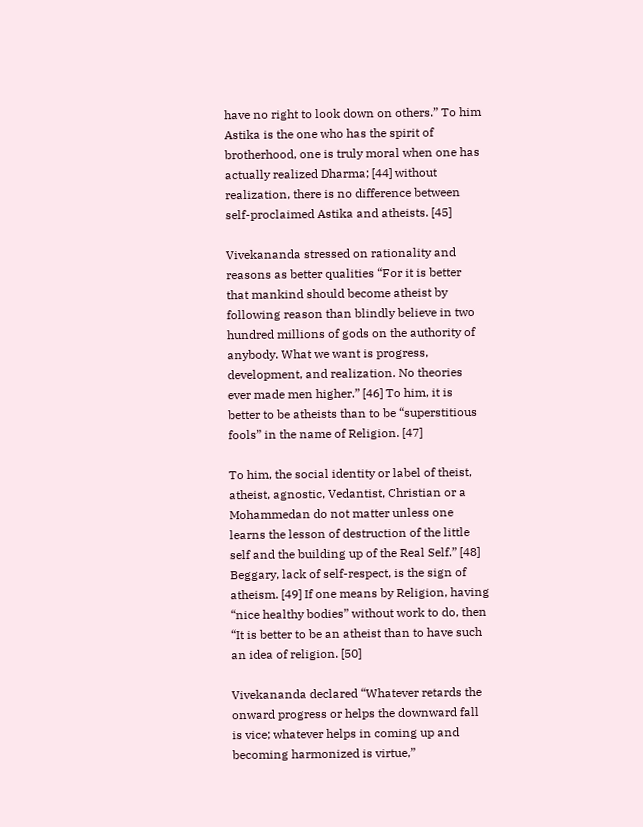have no right to look down on others.” To him Astika is the one who has the spirit of brotherhood, one is truly moral when one has actually realized Dharma; [44] without realization, there is no difference between self-proclaimed Astika and atheists. [45]

Vivekananda stressed on rationality and reasons as better qualities “For it is better that mankind should become atheist by following reason than blindly believe in two hundred millions of gods on the authority of anybody. What we want is progress, development, and realization. No theories ever made men higher.” [46] To him, it is better to be atheists than to be “superstitious fools” in the name of Religion. [47]

To him, the social identity or label of theist, atheist, agnostic, Vedantist, Christian or a Mohammedan do not matter unless one learns the lesson of destruction of the little self and the building up of the Real Self.” [48] Beggary, lack of self-respect, is the sign of atheism. [49] If one means by Religion, having “nice healthy bodies” without work to do, then “It is better to be an atheist than to have such an idea of religion. [50]

Vivekananda declared “Whatever retards the onward progress or helps the downward fall is vice; whatever helps in coming up and becoming harmonized is virtue,”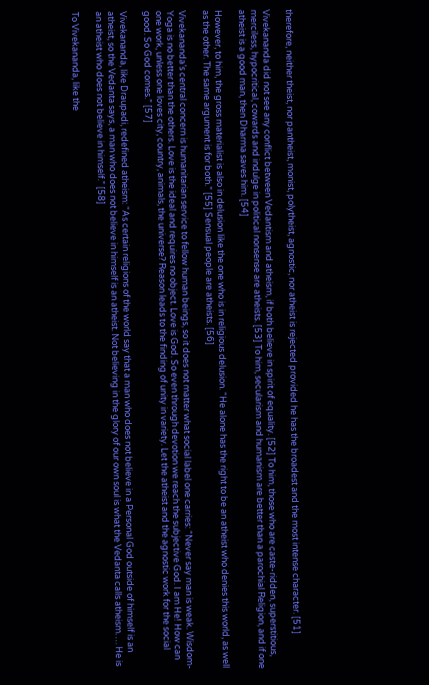therefore, neither theist, nor pantheist, monist, polytheist, agnostic, nor atheist is rejected provided he has the broadest and the most intense character. [51]

Vivekananda did not see any conflict between Vedantism and atheism, if both believe in spirit of equality. [52] To him, those who are caste-ridden, superstitious, merciless, hypocritical, cowards and indulge in political nonsense are atheists. [53] To him, secularism and humanism are better than a parochial Religion, and if one atheist is a good man, then Dharma saves him. [54]

However, to him, the gross materialist is also in delusion like the one who is in religious delusion. “He alone has the right to be an atheist who denies this world, as well as the other. The same argument is for both.” [55] Sensual people are atheists. [56]

Vivekananda’s central concern is humanitarian service to fellow human beings, so it does not matter what social label one carries: “Never say man is weak. Wisdom-Yoga is no better than the others. Love is the ideal and requires no object. Love is God. So even through devotion we reach the subjective God. I am He! How can one work, unless one loves city, country, animals, the universe? Reason leads to the finding of unity in variety. Let the atheist and the agnostic work for the social good. So God comes.” [57]

Vivekananda, like Draupadi, redefined atheism: “As certain religions of the world say that a man who does not believe in a Personal God outside of himself is an atheist, so the Vedanta says, a man who does not believe in himself is an atheist. Not believing in the glory of our own soul is what the Vedanta calls atheism…. He is an atheist who does not believe in himself.” [58]

To Vivekananda, like the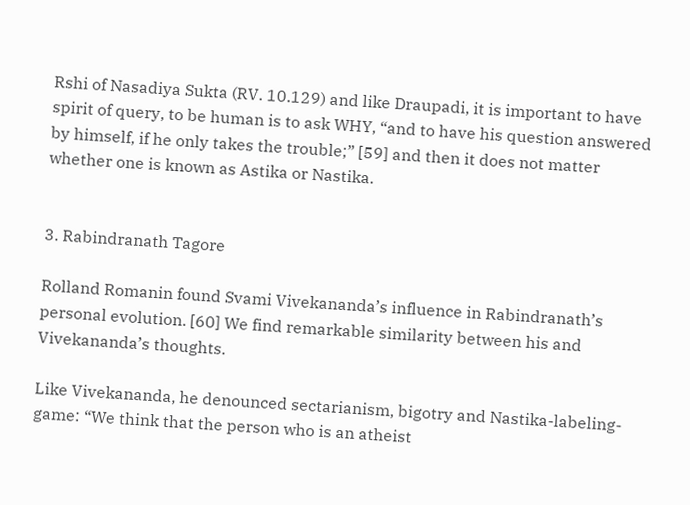Rshi of Nasadiya Sukta (RV. 10.129) and like Draupadi, it is important to have spirit of query, to be human is to ask WHY, “and to have his question answered by himself, if he only takes the trouble;” [59] and then it does not matter whether one is known as Astika or Nastika.


3. Rabindranath Tagore

Rolland Romanin found Svami Vivekananda’s influence in Rabindranath’s personal evolution. [60] We find remarkable similarity between his and Vivekananda’s thoughts.

Like Vivekananda, he denounced sectarianism, bigotry and Nastika-labeling-game: “We think that the person who is an atheist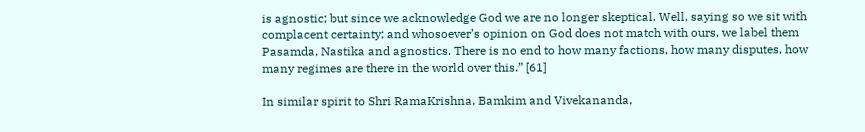is agnostic; but since we acknowledge God we are no longer skeptical. Well, saying so we sit with complacent certainty; and whosoever’s opinion on God does not match with ours, we label them Pasamda, Nastika and agnostics. There is no end to how many factions, how many disputes, how many regimes are there in the world over this.” [61]

In similar spirit to Shri RamaKrishna, Bamkim and Vivekananda,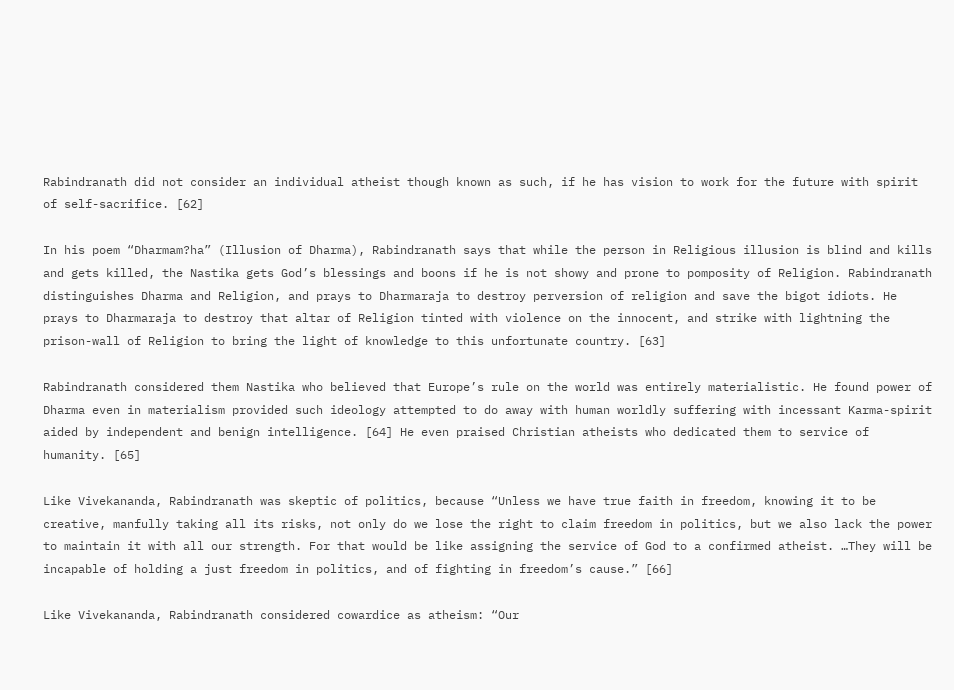Rabindranath did not consider an individual atheist though known as such, if he has vision to work for the future with spirit of self-sacrifice. [62]

In his poem “Dharmam?ha” (Illusion of Dharma), Rabindranath says that while the person in Religious illusion is blind and kills and gets killed, the Nastika gets God’s blessings and boons if he is not showy and prone to pomposity of Religion. Rabindranath distinguishes Dharma and Religion, and prays to Dharmaraja to destroy perversion of religion and save the bigot idiots. He prays to Dharmaraja to destroy that altar of Religion tinted with violence on the innocent, and strike with lightning the prison-wall of Religion to bring the light of knowledge to this unfortunate country. [63]

Rabindranath considered them Nastika who believed that Europe’s rule on the world was entirely materialistic. He found power of Dharma even in materialism provided such ideology attempted to do away with human worldly suffering with incessant Karma-spirit aided by independent and benign intelligence. [64] He even praised Christian atheists who dedicated them to service of humanity. [65]

Like Vivekananda, Rabindranath was skeptic of politics, because “Unless we have true faith in freedom, knowing it to be creative, manfully taking all its risks, not only do we lose the right to claim freedom in politics, but we also lack the power to maintain it with all our strength. For that would be like assigning the service of God to a confirmed atheist. …They will be incapable of holding a just freedom in politics, and of fighting in freedom’s cause.” [66]

Like Vivekananda, Rabindranath considered cowardice as atheism: “Our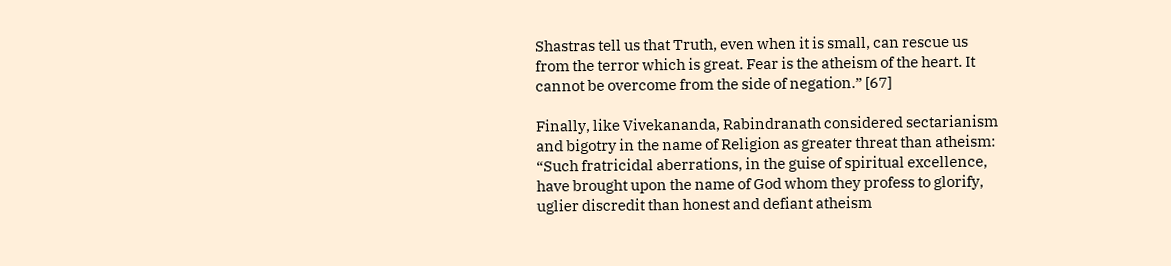Shastras tell us that Truth, even when it is small, can rescue us from the terror which is great. Fear is the atheism of the heart. It cannot be overcome from the side of negation.” [67]

Finally, like Vivekananda, Rabindranath considered sectarianism and bigotry in the name of Religion as greater threat than atheism: “Such fratricidal aberrations, in the guise of spiritual excellence, have brought upon the name of God whom they profess to glorify, uglier discredit than honest and defiant atheism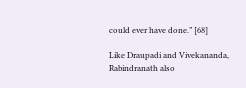could ever have done.” [68]

Like Draupadi and Vivekananda, Rabindranath also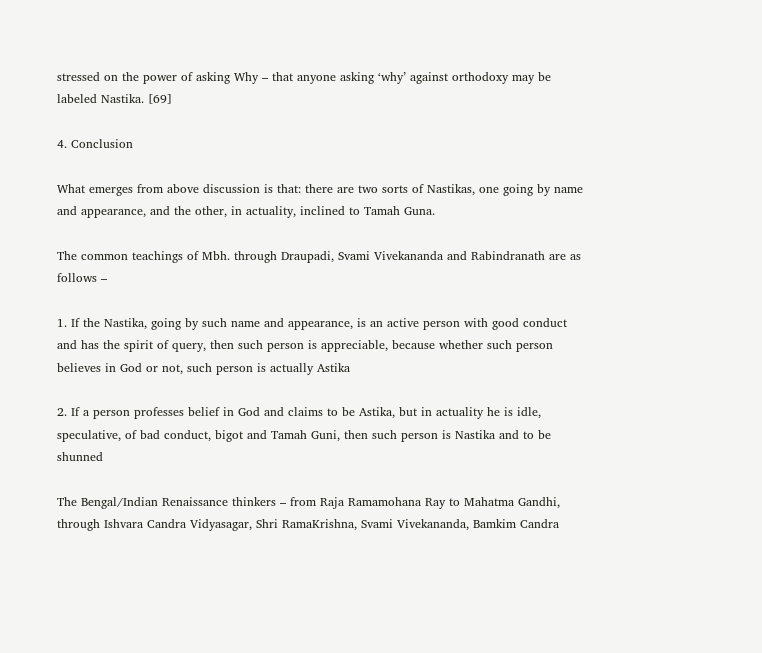stressed on the power of asking Why – that anyone asking ‘why’ against orthodoxy may be labeled Nastika. [69]

4. Conclusion

What emerges from above discussion is that: there are two sorts of Nastikas, one going by name and appearance, and the other, in actuality, inclined to Tamah Guna.

The common teachings of Mbh. through Draupadi, Svami Vivekananda and Rabindranath are as follows –

1. If the Nastika, going by such name and appearance, is an active person with good conduct and has the spirit of query, then such person is appreciable, because whether such person believes in God or not, such person is actually Astika

2. If a person professes belief in God and claims to be Astika, but in actuality he is idle, speculative, of bad conduct, bigot and Tamah Guni, then such person is Nastika and to be shunned

The Bengal/Indian Renaissance thinkers – from Raja Ramamohana Ray to Mahatma Gandhi, through Ishvara Candra Vidyasagar, Shri RamaKrishna, Svami Vivekananda, Bamkim Candra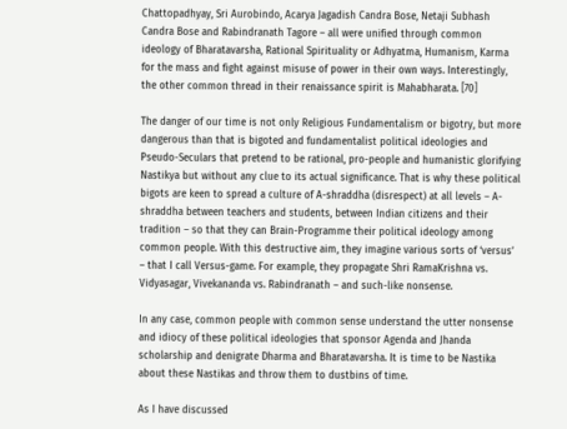Chattopadhyay, Sri Aurobindo, Acarya Jagadish Candra Bose, Netaji Subhash Candra Bose and Rabindranath Tagore – all were unified through common ideology of Bharatavarsha, Rational Spirituality or Adhyatma, Humanism, Karma for the mass and fight against misuse of power in their own ways. Interestingly, the other common thread in their renaissance spirit is Mahabharata. [70]

The danger of our time is not only Religious Fundamentalism or bigotry, but more dangerous than that is bigoted and fundamentalist political ideologies and Pseudo-Seculars that pretend to be rational, pro-people and humanistic glorifying Nastikya but without any clue to its actual significance. That is why these political bigots are keen to spread a culture of A-shraddha (disrespect) at all levels – A-shraddha between teachers and students, between Indian citizens and their tradition – so that they can Brain-Programme their political ideology among common people. With this destructive aim, they imagine various sorts of ‘versus’ – that I call Versus-game. For example, they propagate Shri RamaKrishna vs. Vidyasagar, Vivekananda vs. Rabindranath – and such-like nonsense.

In any case, common people with common sense understand the utter nonsense and idiocy of these political ideologies that sponsor Agenda and Jhanda scholarship and denigrate Dharma and Bharatavarsha. It is time to be Nastika about these Nastikas and throw them to dustbins of time.

As I have discussed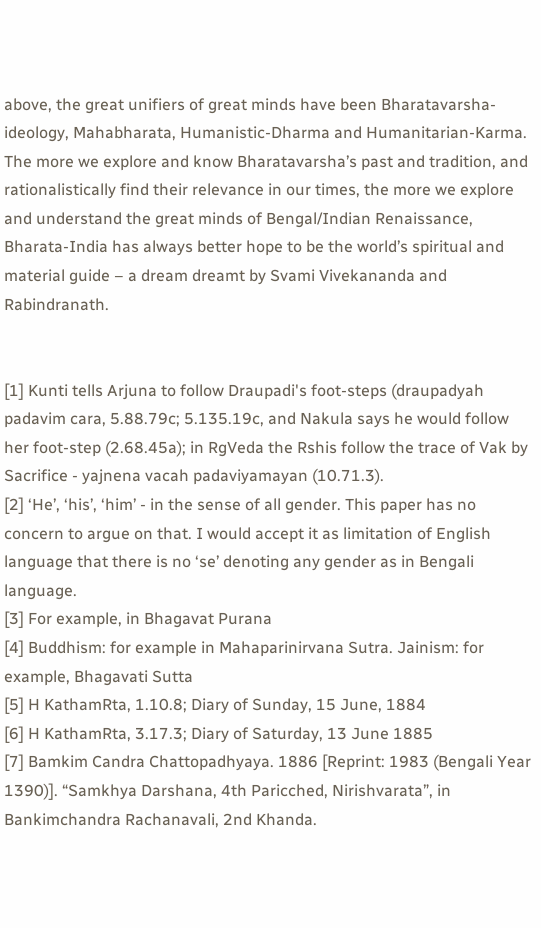above, the great unifiers of great minds have been Bharatavarsha-ideology, Mahabharata, Humanistic-Dharma and Humanitarian-Karma. The more we explore and know Bharatavarsha’s past and tradition, and rationalistically find their relevance in our times, the more we explore and understand the great minds of Bengal/Indian Renaissance, Bharata-India has always better hope to be the world’s spiritual and material guide – a dream dreamt by Svami Vivekananda and Rabindranath.


[1] Kunti tells Arjuna to follow Draupadi's foot-steps (draupadyah padavim cara, 5.88.79c; 5.135.19c, and Nakula says he would follow her foot-step (2.68.45a); in RgVeda the Rshis follow the trace of Vak by Sacrifice - yajnena vacah padaviyamayan (10.71.3).
[2] ‘He’, ‘his’, ‘him’ - in the sense of all gender. This paper has no concern to argue on that. I would accept it as limitation of English language that there is no ‘se’ denoting any gender as in Bengali language.
[3] For example, in Bhagavat Purana
[4] Buddhism: for example in Mahaparinirvana Sutra. Jainism: for example, Bhagavati Sutta
[5] H KathamRta, 1.10.8; Diary of Sunday, 15 June, 1884
[6] H KathamRta, 3.17.3; Diary of Saturday, 13 June 1885
[7] Bamkim Candra Chattopadhyaya. 1886 [Reprint: 1983 (Bengali Year 1390)]. “Samkhya Darshana, 4th Paricched, Nirishvarata”, in Bankimchandra Rachanavali, 2nd Khanda.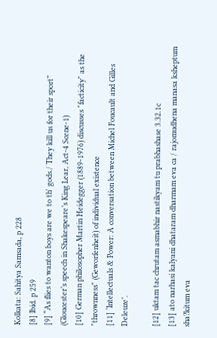Kolkata: Sahitya Samsada, p 228
[8] Ibid. p 259
[9] “As flies to wanton boys are we to th' gods./ They kill us for their sport” (Gloucester’s speech in Shakespeare’s King Lear, Act-4 Scene-1)
[10] German philosopher Martin Heidegger (1889-1976) discusses "facticity" as the "thrownness" (Geworfenheit) of individual existence
[11] ‘Intellectuals & Power: A conversation between Michel Foucault and Gilles Deleuze’.

[12] uktam tac chrutam asmabhir nastikyam tu prabhashase 3.32.1c
[13] ato narhasi kalyani dhataram dharmam eva ca / rajomudhena manasa ksheptum sha?kitum eva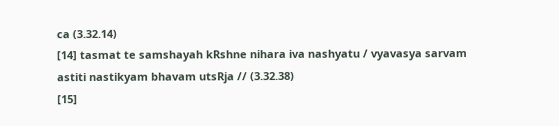ca (3.32.14)
[14] tasmat te samshayah kRshne nihara iva nashyatu / vyavasya sarvam astiti nastikyam bhavam utsRja // (3.32.38)
[15]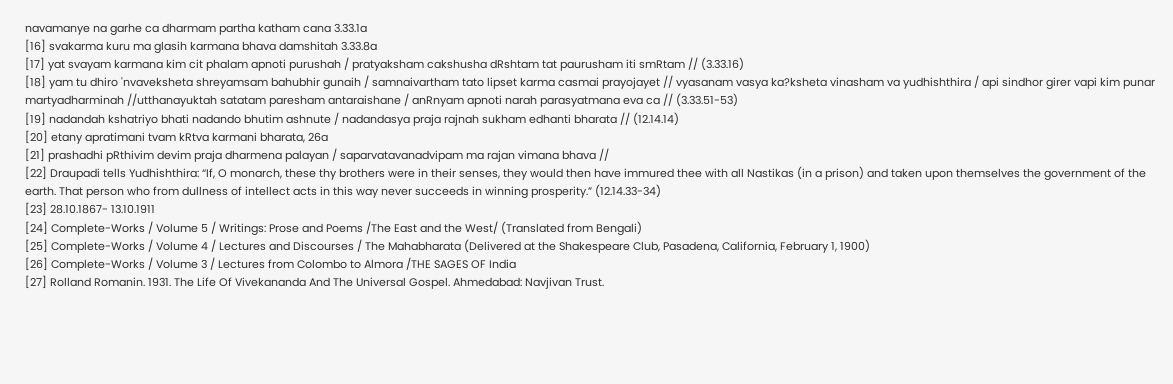navamanye na garhe ca dharmam partha katham cana 3.33.1a
[16] svakarma kuru ma glasih karmana bhava damshitah 3.33.8a
[17] yat svayam karmana kim cit phalam apnoti purushah / pratyaksham cakshusha dRshtam tat paurusham iti smRtam // (3.33.16)
[18] yam tu dhiro 'nvaveksheta shreyamsam bahubhir gunaih / samnaivartham tato lipset karma casmai prayojayet // vyasanam vasya ka?ksheta vinasham va yudhishthira / api sindhor girer vapi kim punar martyadharminah //utthanayuktah satatam paresham antaraishane / anRnyam apnoti narah parasyatmana eva ca // (3.33.51-53)
[19] nadandah kshatriyo bhati nadando bhutim ashnute / nadandasya praja rajnah sukham edhanti bharata // (12.14.14)
[20] etany apratimani tvam kRtva karmani bharata, 26a
[21] prashadhi pRthivim devim praja dharmena palayan / saparvatavanadvipam ma rajan vimana bhava //
[22] Draupadi tells Yudhishthira: “If, O monarch, these thy brothers were in their senses, they would then have immured thee with all Nastikas (in a prison) and taken upon themselves the government of the earth. That person who from dullness of intellect acts in this way never succeeds in winning prosperity.” (12.14.33-34)
[23] 28.10.1867- 13.10.1911
[24] Complete-Works / Volume 5 / Writings: Prose and Poems /The East and the West/ (Translated from Bengali)
[25] Complete-Works / Volume 4 / Lectures and Discourses / The Mahabharata (Delivered at the Shakespeare Club, Pasadena, California, February 1, 1900)
[26] Complete-Works / Volume 3 / Lectures from Colombo to Almora /THE SAGES OF India
[27] Rolland Romanin. 1931. The Life Of Vivekananda And The Universal Gospel. Ahmedabad: Navjivan Trust.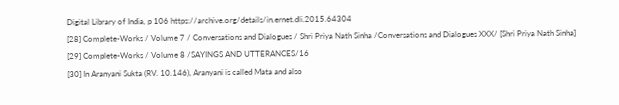Digital Library of India, p 106 https://archive.org/details/in.ernet.dli.2015.64304
[28] Complete-Works / Volume 7 / Conversations and Dialogues / Shri Priya Nath Sinha /Conversations and Dialogues XXX/ [Shri Priya Nath Sinha]
[29] Complete-Works / Volume 8 /SAYINGS AND UTTERANCES/16
[30] In Aranyani Sukta (RV. 10.146), Aranyani is called Mata and also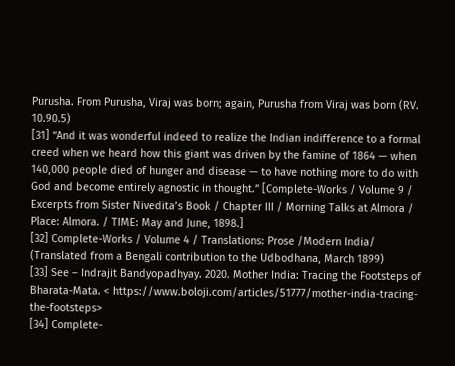Purusha. From Purusha, Viraj was born; again, Purusha from Viraj was born (RV. 10.90.5)
[31] “And it was wonderful indeed to realize the Indian indifference to a formal creed when we heard how this giant was driven by the famine of 1864 — when 140,000 people died of hunger and disease — to have nothing more to do with God and become entirely agnostic in thought.” [Complete-Works / Volume 9 / Excerpts from Sister Nivedita’s Book / Chapter III / Morning Talks at Almora / Place: Almora. / TIME: May and June, 1898.]
[32] Complete-Works / Volume 4 / Translations: Prose /Modern India/ (Translated from a Bengali contribution to the Udbodhana, March 1899)
[33] See – Indrajit Bandyopadhyay. 2020. Mother India: Tracing the Footsteps of Bharata-Mata. < https://www.boloji.com/articles/51777/mother-india-tracing-the-footsteps>
[34] Complete-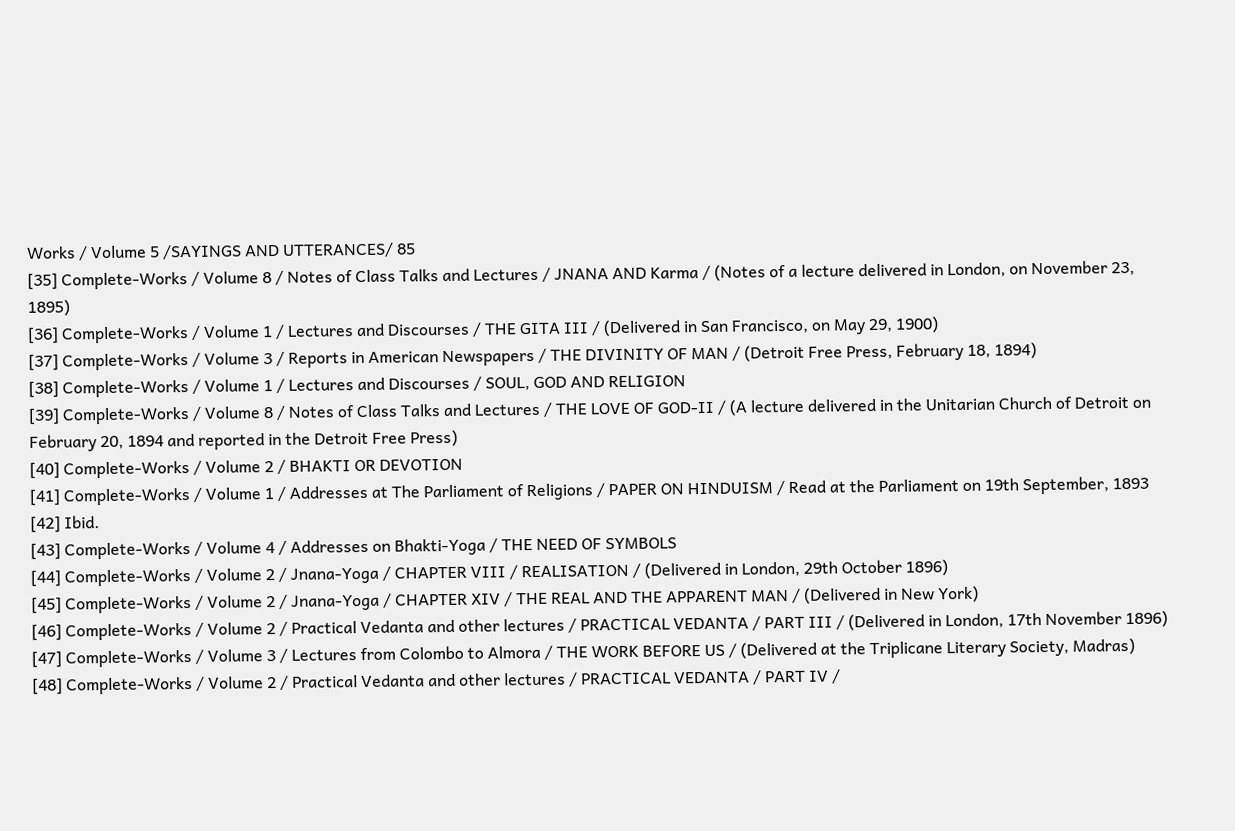Works / Volume 5 /SAYINGS AND UTTERANCES/ 85
[35] Complete-Works / Volume 8 / Notes of Class Talks and Lectures / JNANA AND Karma / (Notes of a lecture delivered in London, on November 23, 1895)
[36] Complete-Works / Volume 1 / Lectures and Discourses / THE GITA III / (Delivered in San Francisco, on May 29, 1900)
[37] Complete-Works / Volume 3 / Reports in American Newspapers / THE DIVINITY OF MAN / (Detroit Free Press, February 18, 1894)
[38] Complete-Works / Volume 1 / Lectures and Discourses / SOUL, GOD AND RELIGION
[39] Complete-Works / Volume 8 / Notes of Class Talks and Lectures / THE LOVE OF GOD-II / (A lecture delivered in the Unitarian Church of Detroit on February 20, 1894 and reported in the Detroit Free Press)
[40] Complete-Works / Volume 2 / BHAKTI OR DEVOTION
[41] Complete-Works / Volume 1 / Addresses at The Parliament of Religions / PAPER ON HINDUISM / Read at the Parliament on 19th September, 1893
[42] Ibid.
[43] Complete-Works / Volume 4 / Addresses on Bhakti-Yoga / THE NEED OF SYMBOLS
[44] Complete-Works / Volume 2 / Jnana-Yoga / CHAPTER VIII / REALISATION / (Delivered in London, 29th October 1896)
[45] Complete-Works / Volume 2 / Jnana-Yoga / CHAPTER XIV / THE REAL AND THE APPARENT MAN / (Delivered in New York)
[46] Complete-Works / Volume 2 / Practical Vedanta and other lectures / PRACTICAL VEDANTA / PART III / (Delivered in London, 17th November 1896)
[47] Complete-Works / Volume 3 / Lectures from Colombo to Almora / THE WORK BEFORE US / (Delivered at the Triplicane Literary Society, Madras)
[48] Complete-Works / Volume 2 / Practical Vedanta and other lectures / PRACTICAL VEDANTA / PART IV /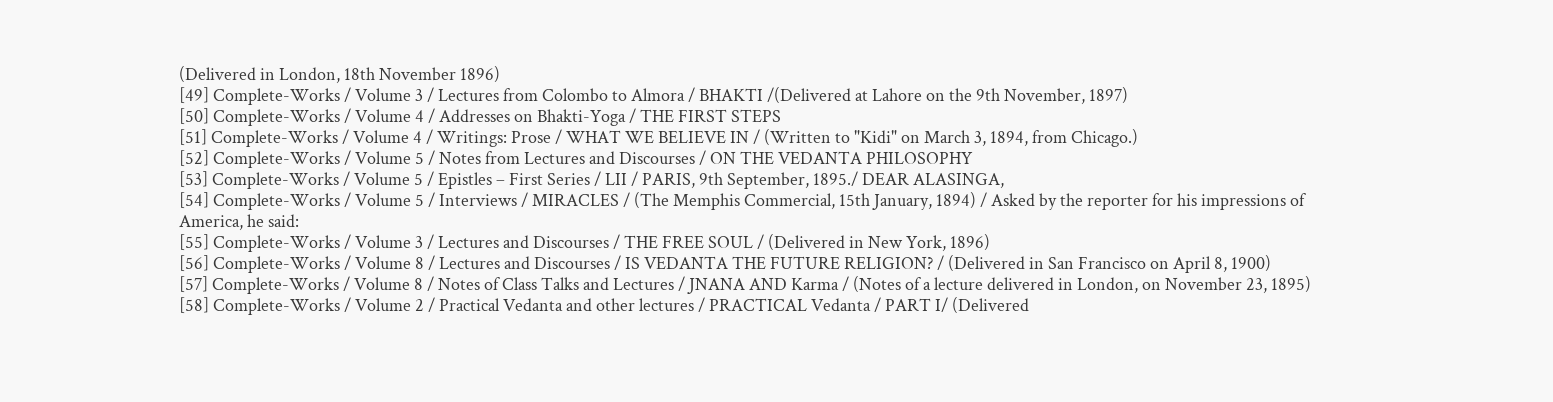(Delivered in London, 18th November 1896)
[49] Complete-Works / Volume 3 / Lectures from Colombo to Almora / BHAKTI /(Delivered at Lahore on the 9th November, 1897)
[50] Complete-Works / Volume 4 / Addresses on Bhakti-Yoga / THE FIRST STEPS
[51] Complete-Works / Volume 4 / Writings: Prose / WHAT WE BELIEVE IN / (Written to "Kidi" on March 3, 1894, from Chicago.)
[52] Complete-Works / Volume 5 / Notes from Lectures and Discourses / ON THE VEDANTA PHILOSOPHY
[53] Complete-Works / Volume 5 / Epistles – First Series / LII / PARIS, 9th September, 1895./ DEAR ALASINGA,
[54] Complete-Works / Volume 5 / Interviews / MIRACLES / (The Memphis Commercial, 15th January, 1894) / Asked by the reporter for his impressions of America, he said:
[55] Complete-Works / Volume 3 / Lectures and Discourses / THE FREE SOUL / (Delivered in New York, 1896)
[56] Complete-Works / Volume 8 / Lectures and Discourses / IS VEDANTA THE FUTURE RELIGION? / (Delivered in San Francisco on April 8, 1900)
[57] Complete-Works / Volume 8 / Notes of Class Talks and Lectures / JNANA AND Karma / (Notes of a lecture delivered in London, on November 23, 1895)
[58] Complete-Works / Volume 2 / Practical Vedanta and other lectures / PRACTICAL Vedanta / PART I/ (Delivered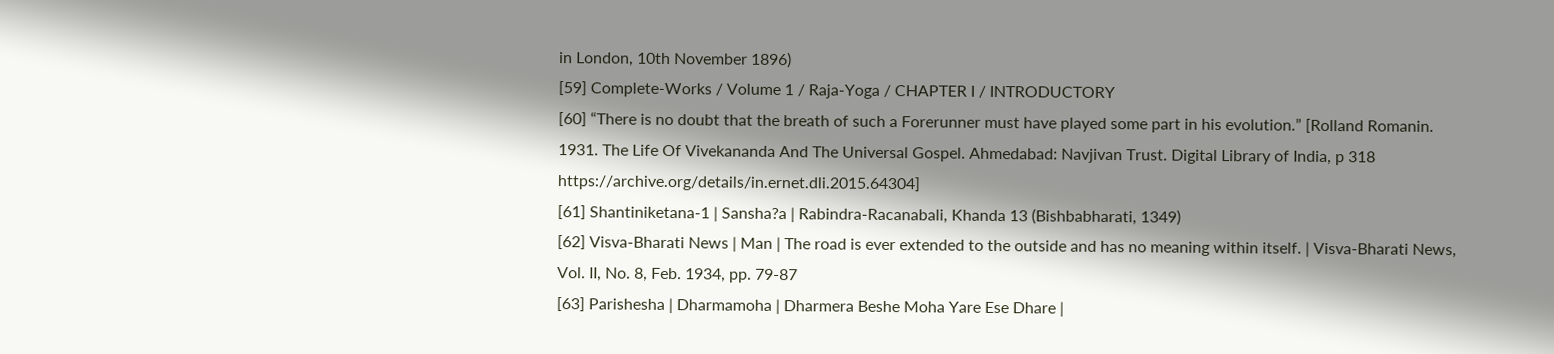in London, 10th November 1896)
[59] Complete-Works / Volume 1 / Raja-Yoga / CHAPTER I / INTRODUCTORY
[60] “There is no doubt that the breath of such a Forerunner must have played some part in his evolution.” [Rolland Romanin. 1931. The Life Of Vivekananda And The Universal Gospel. Ahmedabad: Navjivan Trust. Digital Library of India, p 318 https://archive.org/details/in.ernet.dli.2015.64304]
[61] Shantiniketana-1 | Sansha?a | Rabindra-Racanabali, Khanda 13 (Bishbabharati, 1349)
[62] Visva-Bharati News | Man | The road is ever extended to the outside and has no meaning within itself. | Visva-Bharati News, Vol. II, No. 8, Feb. 1934, pp. 79-87
[63] Parishesha | Dharmamoha | Dharmera Beshe Moha Yare Ese Dhare |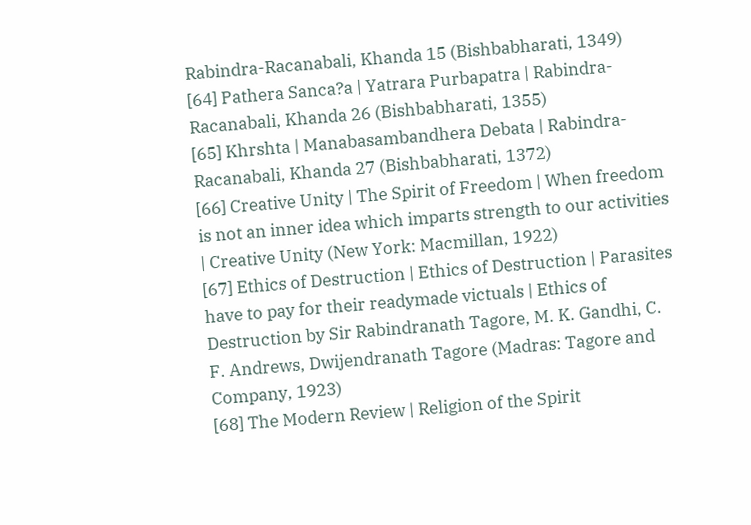Rabindra-Racanabali, Khanda 15 (Bishbabharati, 1349)
[64] Pathera Sanca?a | Yatrara Purbapatra | Rabindra-Racanabali, Khanda 26 (Bishbabharati, 1355)
[65] Khrshta | Manabasambandhera Debata | Rabindra-Racanabali, Khanda 27 (Bishbabharati, 1372)
[66] Creative Unity | The Spirit of Freedom | When freedom is not an inner idea which imparts strength to our activities | Creative Unity (New York: Macmillan, 1922)
[67] Ethics of Destruction | Ethics of Destruction | Parasites have to pay for their readymade victuals | Ethics of Destruction by Sir Rabindranath Tagore, M. K. Gandhi, C. F. Andrews, Dwijendranath Tagore (Madras: Tagore and Company, 1923)
[68] The Modern Review | Religion of the Spirit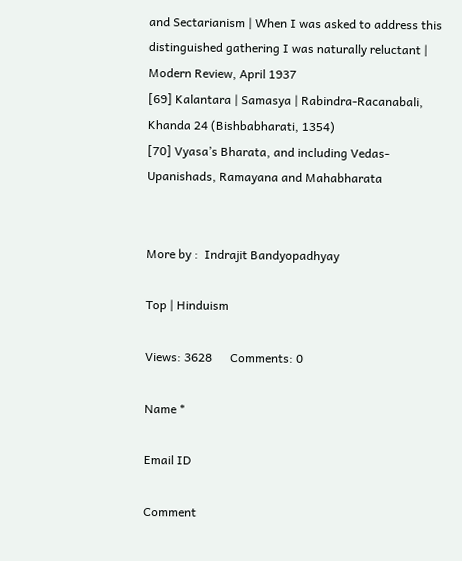and Sectarianism | When I was asked to address this distinguished gathering I was naturally reluctant | Modern Review, April 1937
[69] Kalantara | Samasya | Rabindra-Racanabali, Khanda 24 (Bishbabharati, 1354)
[70] Vyasa’s Bharata, and including Vedas-Upanishads, Ramayana and Mahabharata


More by :  Indrajit Bandyopadhyay

Top | Hinduism

Views: 3628      Comments: 0

Name *

Email ID

Comment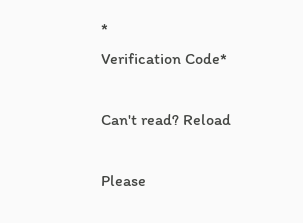*
Verification Code*

Can't read? Reload

Please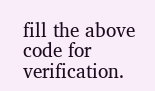fill the above code for verification.